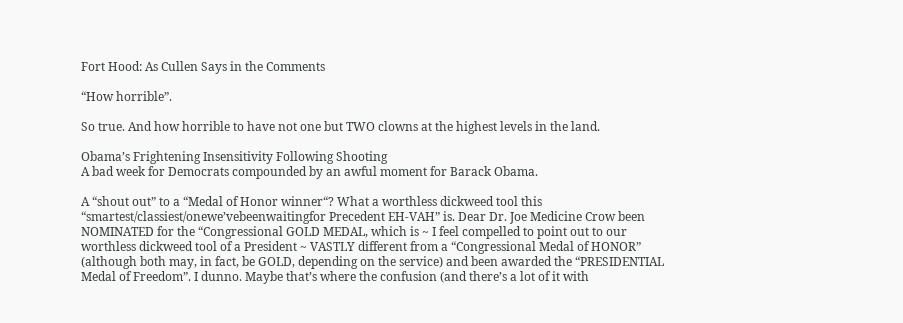Fort Hood: As Cullen Says in the Comments

“How horrible”.

So true. And how horrible to have not one but TWO clowns at the highest levels in the land.

Obama’s Frightening Insensitivity Following Shooting
A bad week for Democrats compounded by an awful moment for Barack Obama.

A “shout out” to a “Medal of Honor winner“? What a worthless dickweed tool this “smartest/classiest/onewe’vebeenwaitingfor Precedent EH-VAH” is. Dear Dr. Joe Medicine Crow been NOMINATED for the “Congressional GOLD MEDAL, which is ~ I feel compelled to point out to our worthless dickweed tool of a President ~ VASTLY different from a “Congressional Medal of HONOR” (although both may, in fact, be GOLD, depending on the service) and been awarded the “PRESIDENTIAL Medal of Freedom”. I dunno. Maybe that’s where the confusion (and there’s a lot of it with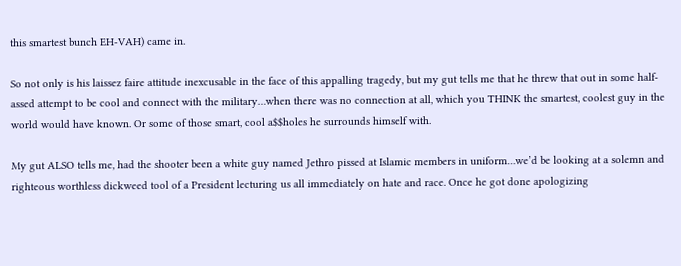this smartest bunch EH-VAH) came in.

So not only is his laissez faire attitude inexcusable in the face of this appalling tragedy, but my gut tells me that he threw that out in some half-assed attempt to be cool and connect with the military…when there was no connection at all, which you THINK the smartest, coolest guy in the world would have known. Or some of those smart, cool a$$holes he surrounds himself with.

My gut ALSO tells me, had the shooter been a white guy named Jethro pissed at Islamic members in uniform…we’d be looking at a solemn and righteous worthless dickweed tool of a President lecturing us all immediately on hate and race. Once he got done apologizing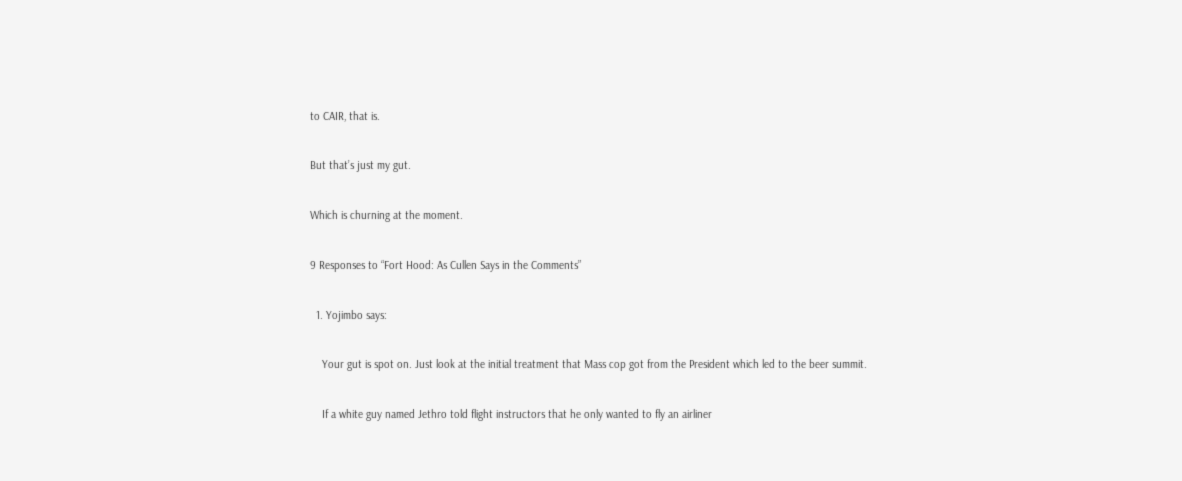to CAIR, that is.

But that’s just my gut.

Which is churning at the moment.

9 Responses to “Fort Hood: As Cullen Says in the Comments”

  1. Yojimbo says:

    Your gut is spot on. Just look at the initial treatment that Mass cop got from the President which led to the beer summit.

    If a white guy named Jethro told flight instructors that he only wanted to fly an airliner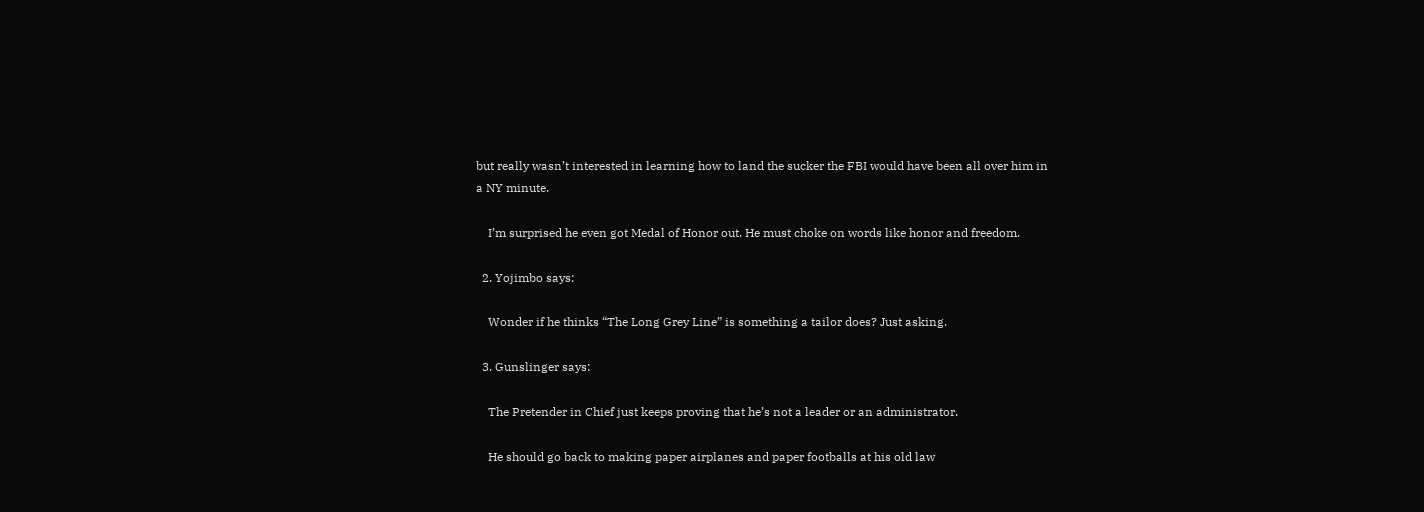but really wasn’t interested in learning how to land the sucker the FBI would have been all over him in a NY minute.

    I’m surprised he even got Medal of Honor out. He must choke on words like honor and freedom.

  2. Yojimbo says:

    Wonder if he thinks “The Long Grey Line” is something a tailor does? Just asking.

  3. Gunslinger says:

    The Pretender in Chief just keeps proving that he’s not a leader or an administrator.

    He should go back to making paper airplanes and paper footballs at his old law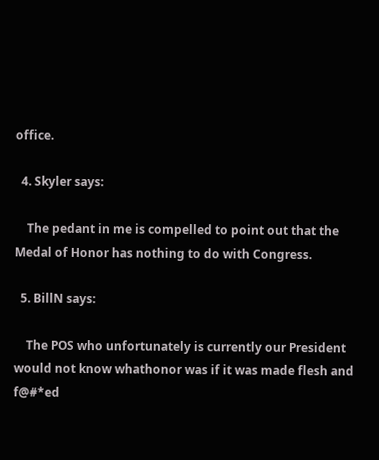office.

  4. Skyler says:

    The pedant in me is compelled to point out that the Medal of Honor has nothing to do with Congress.

  5. BillN says:

    The POS who unfortunately is currently our President would not know whathonor was if it was made flesh and f@#*ed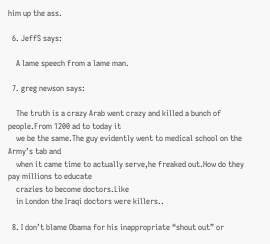him up the ass.

  6. JeffS says:

    A lame speech from a lame man.

  7. greg newson says:

    The truth is a crazy Arab went crazy and killed a bunch of people.From 1200 ad to today it
    we be the same.The guy evidently went to medical school on the Army’s tab and
    when it came time to actually serve,he freaked out.How do they pay millions to educate
    crazies to become doctors.Like
    in London the Iraqi doctors were killers..

  8. I don’t blame Obama for his inappropriate “shout out” or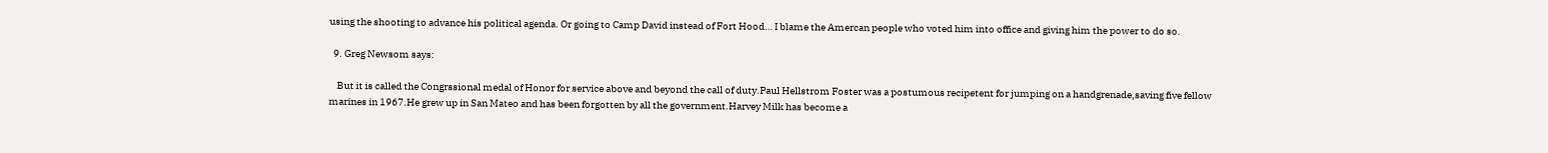using the shooting to advance his political agenda. Or going to Camp David instead of Fort Hood… I blame the Amercan people who voted him into office and giving him the power to do so.

  9. Greg Newsom says:

    But it is called the Congrssional medal of Honor for service above and beyond the call of duty.Paul Hellstrom Foster was a postumous recipetent for jumping on a handgrenade,saving five fellow marines in 1967.He grew up in San Mateo and has been forgotten by all the government.Harvey Milk has become a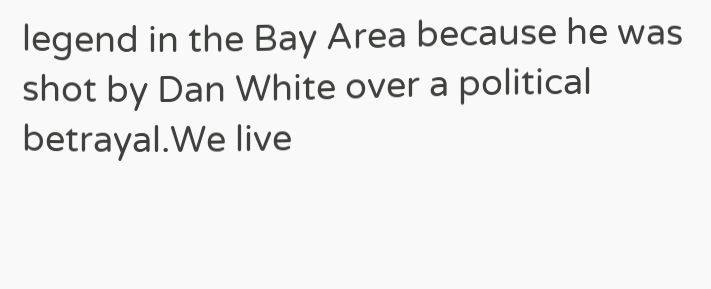legend in the Bay Area because he was shot by Dan White over a political betrayal.We live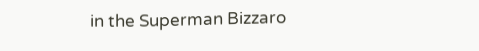in the Superman Bizzaro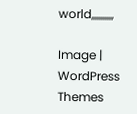world,,,,,,,,,,,

Image | WordPress Themes